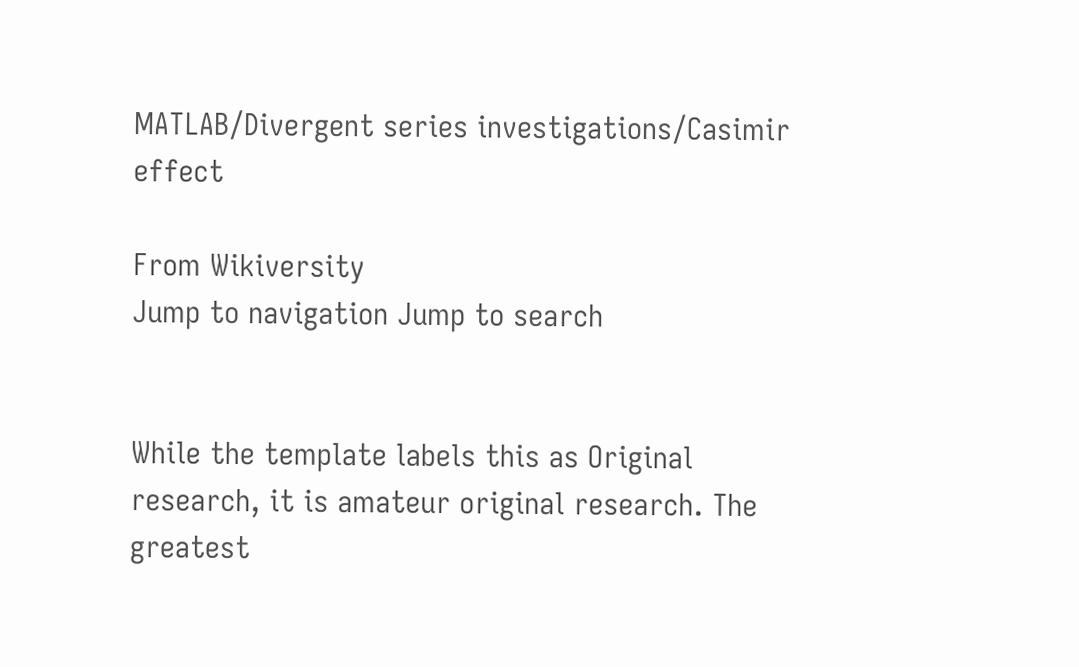MATLAB/Divergent series investigations/Casimir effect

From Wikiversity
Jump to navigation Jump to search


While the template labels this as Original research, it is amateur original research. The greatest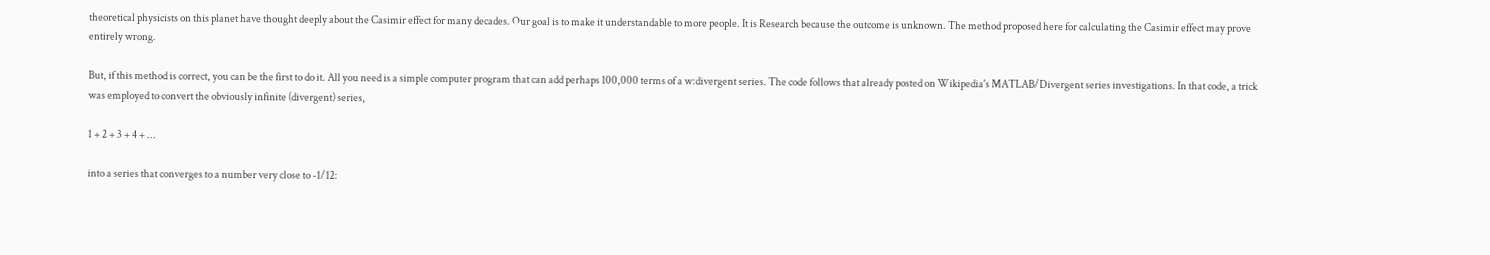theoretical physicists on this planet have thought deeply about the Casimir effect for many decades. Our goal is to make it understandable to more people. It is Research because the outcome is unknown. The method proposed here for calculating the Casimir effect may prove entirely wrong.

But, if this method is correct, you can be the first to do it. All you need is a simple computer program that can add perhaps 100,000 terms of a w:divergent series. The code follows that already posted on Wikipedia's MATLAB/Divergent series investigations. In that code, a trick was employed to convert the obviously infinite (divergent) series,

1 + 2 + 3 + 4 + ...

into a series that converges to a number very close to -1/12: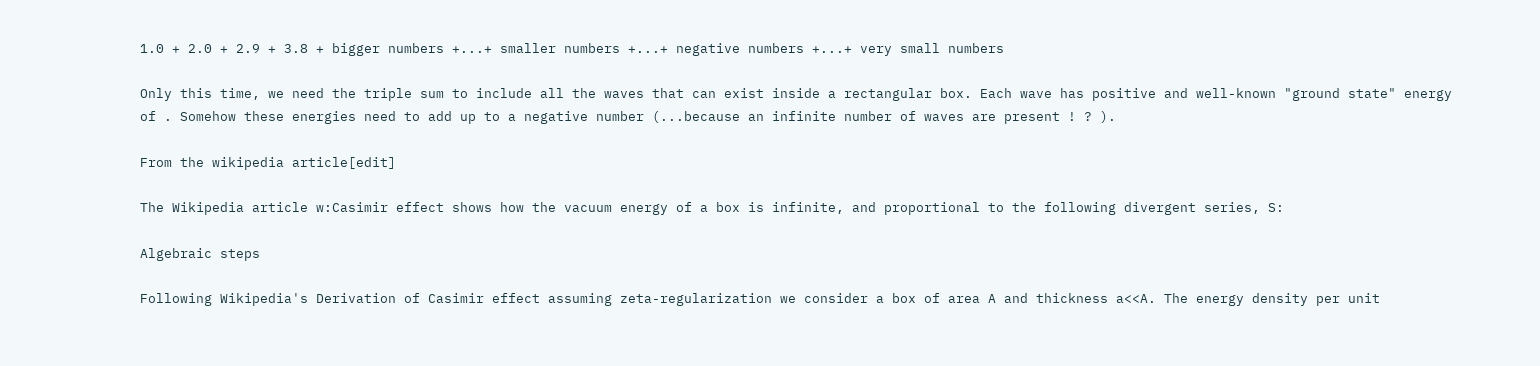1.0 + 2.0 + 2.9 + 3.8 + bigger numbers +...+ smaller numbers +...+ negative numbers +...+ very small numbers

Only this time, we need the triple sum to include all the waves that can exist inside a rectangular box. Each wave has positive and well-known "ground state" energy of . Somehow these energies need to add up to a negative number (...because an infinite number of waves are present ! ? ).

From the wikipedia article[edit]

The Wikipedia article w:Casimir effect shows how the vacuum energy of a box is infinite, and proportional to the following divergent series, S:

Algebraic steps

Following Wikipedia's Derivation of Casimir effect assuming zeta-regularization we consider a box of area A and thickness a<<A. The energy density per unit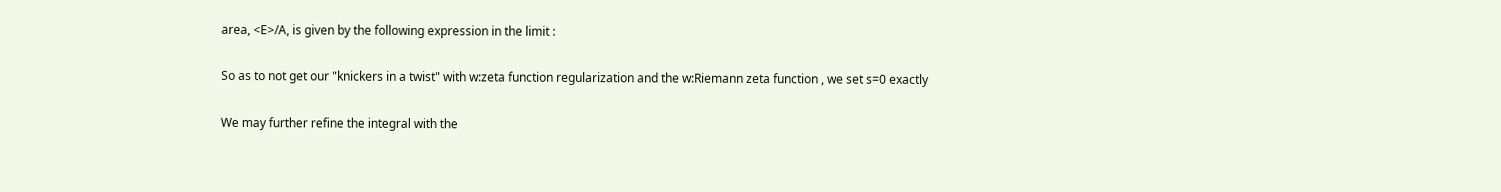area, <E>/A, is given by the following expression in the limit :

So as to not get our "knickers in a twist" with w:zeta function regularization and the w:Riemann zeta function , we set s=0 exactly

We may further refine the integral with the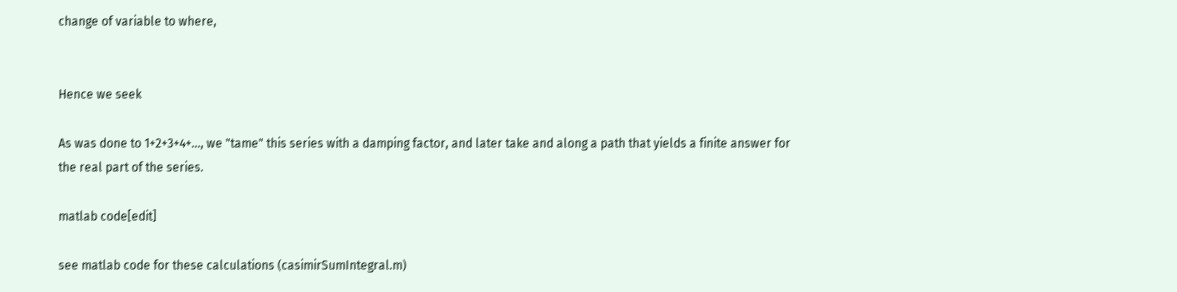change of variable to where,


Hence we seek

As was done to 1+2+3+4+..., we "tame" this series with a damping factor, and later take and along a path that yields a finite answer for the real part of the series.

matlab code[edit]

see matlab code for these calculations (casimirSumIntegral.m)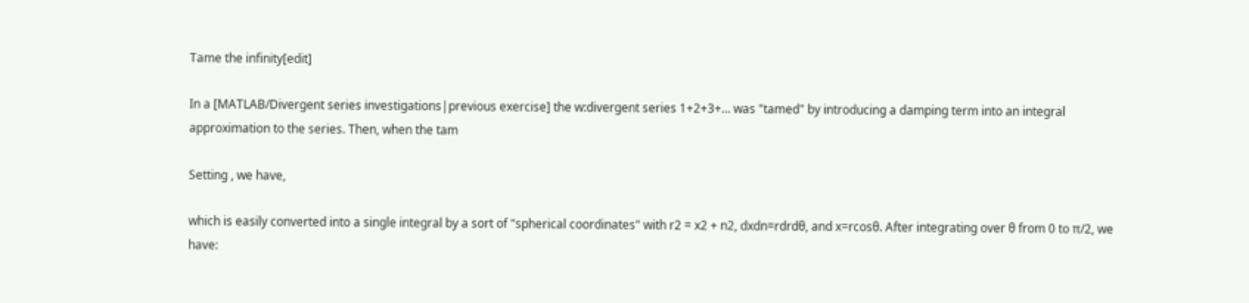Tame the infinity[edit]

In a [MATLAB/Divergent series investigations|previous exercise] the w:divergent series 1+2+3+... was "tamed" by introducing a damping term into an integral approximation to the series. Then, when the tam

Setting , we have,

which is easily converted into a single integral by a sort of "spherical coordinates" with r2 = x2 + n2, dxdn=rdrdθ, and x=rcosθ. After integrating over θ from 0 to π/2, we have: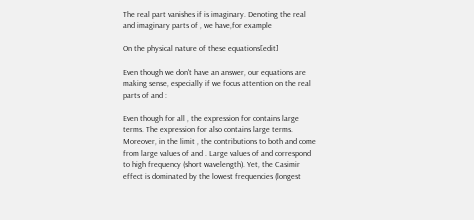The real part vanishes if is imaginary. Denoting the real and imaginary parts of , we have,for example

On the physical nature of these equations[edit]

Even though we don't have an answer, our equations are making sense, especially if we focus attention on the real parts of and :

Even though for all , the expression for contains large terms. The expression for also contains large terms. Moreover, in the limit , the contributions to both and come from large values of and . Large values of and correspond to high frequency (short wavelength). Yet, the Casimir effect is dominated by the lowest frequencies (longest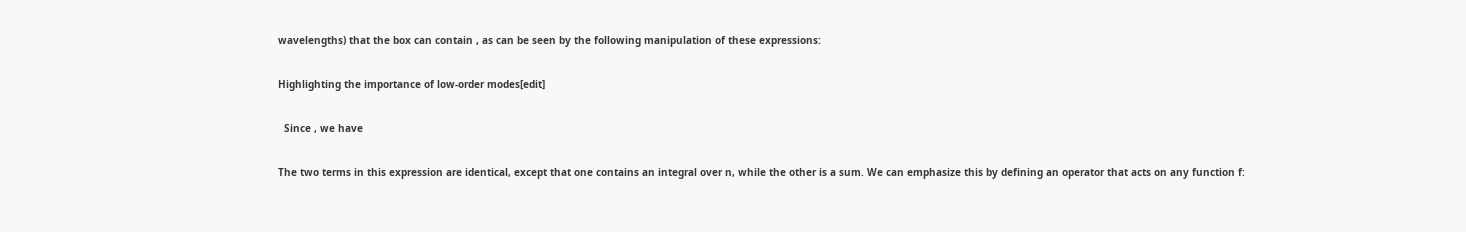wavelengths) that the box can contain , as can be seen by the following manipulation of these expressions:

Highlighting the importance of low-order modes[edit]

  Since , we have

The two terms in this expression are identical, except that one contains an integral over n, while the other is a sum. We can emphasize this by defining an operator that acts on any function f: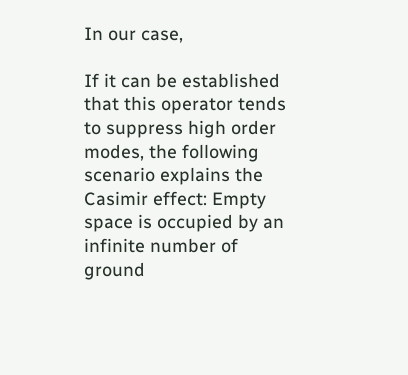In our case,

If it can be established that this operator tends to suppress high order modes, the following scenario explains the Casimir effect: Empty space is occupied by an infinite number of ground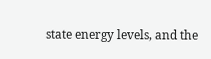state energy levels, and the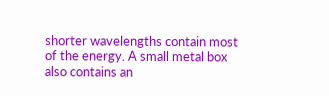shorter wavelengths contain most of the energy. A small metal box also contains an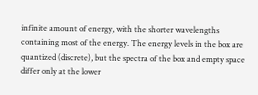infinite amount of energy, with the shorter wavelengths containing most of the energy. The energy levels in the box are quantized (discrete), but the spectra of the box and empty space differ only at the lower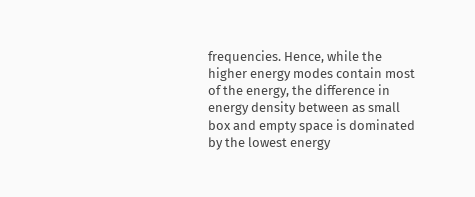frequencies. Hence, while the higher energy modes contain most of the energy, the difference in energy density between as small box and empty space is dominated by the lowest energy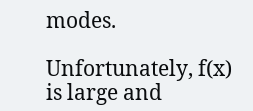modes.

Unfortunately, f(x) is large and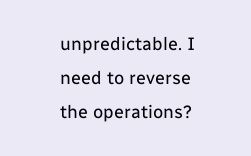unpredictable. I need to reverse the operations?